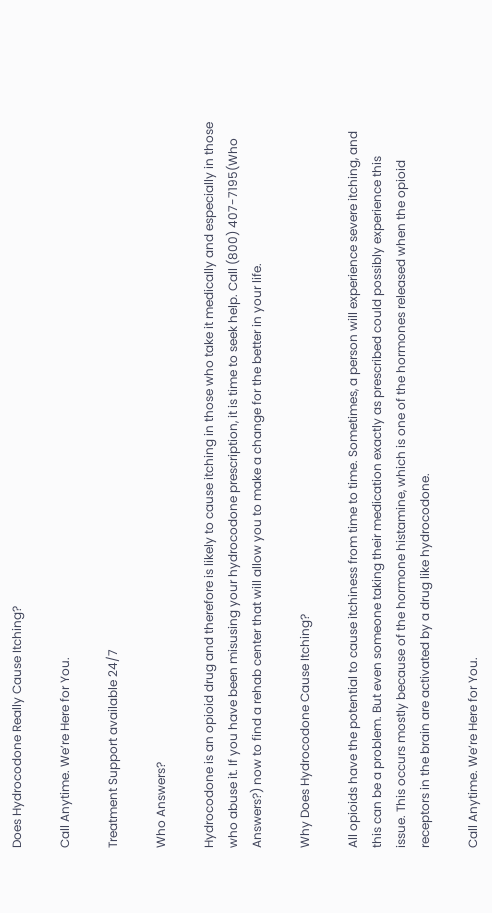Does Hydrocodone Really Cause Itching?

Call Anytime. We’re Here for You.

Treatment Support available 24/7

Who Answers?

Hydrocodone is an opioid drug and therefore is likely to cause itching in those who take it medically and especially in those who abuse it. If you have been misusing your hydrocodone prescription, it is time to seek help. Call (800) 407-7195(Who Answers?) now to find a rehab center that will allow you to make a change for the better in your life.

Why Does Hydrocodone Cause Itching?

All opioids have the potential to cause itchiness from time to time. Sometimes, a person will experience severe itching, and this can be a problem. But even someone taking their medication exactly as prescribed could possibly experience this issue. This occurs mostly because of the hormone histamine, which is one of the hormones released when the opioid receptors in the brain are activated by a drug like hydrocodone.

Call Anytime. We’re Here for You.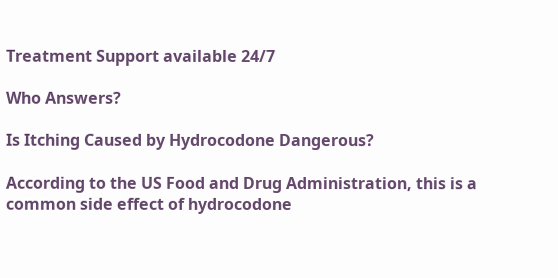Treatment Support available 24/7

Who Answers?

Is Itching Caused by Hydrocodone Dangerous?

According to the US Food and Drug Administration, this is a common side effect of hydrocodone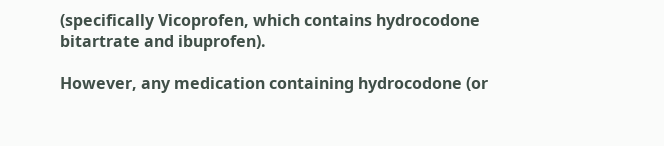(specifically Vicoprofen, which contains hydrocodone bitartrate and ibuprofen).

However, any medication containing hydrocodone (or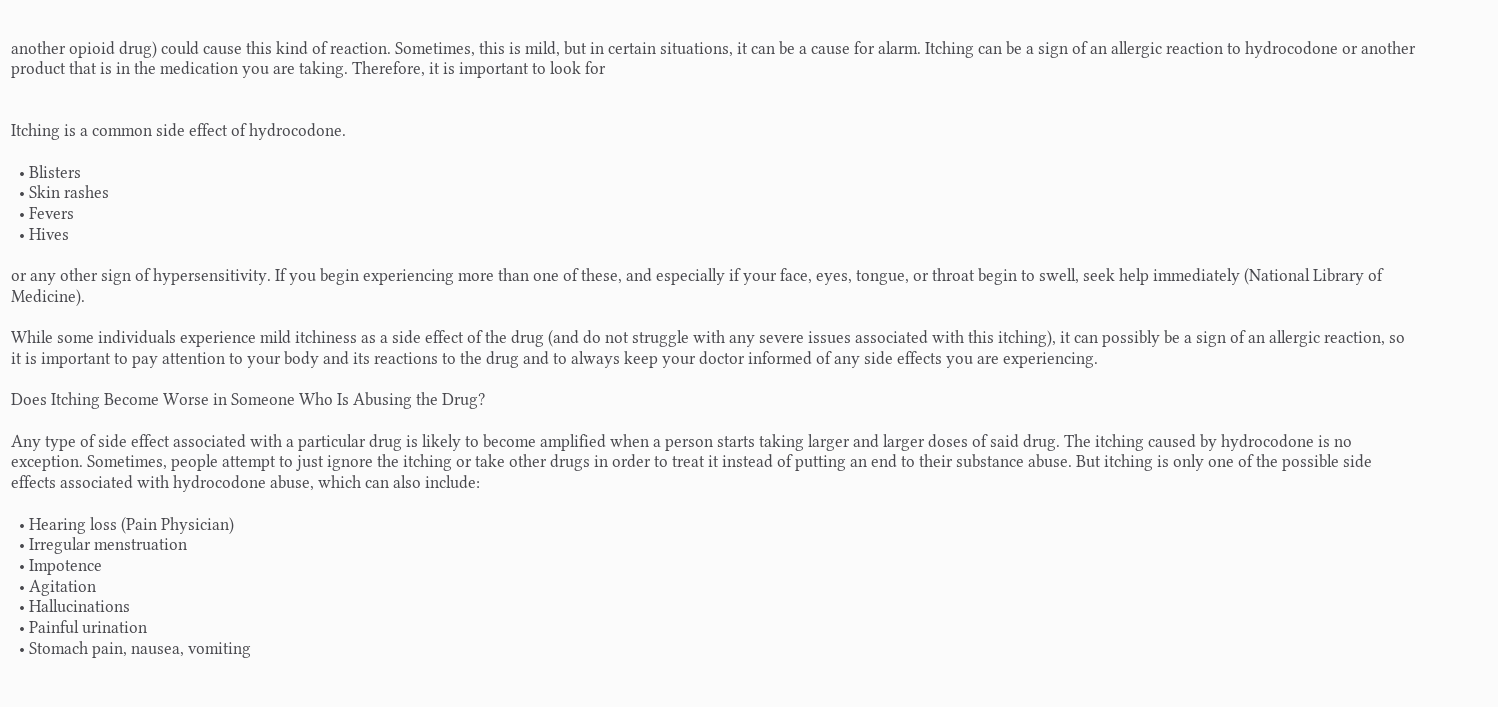another opioid drug) could cause this kind of reaction. Sometimes, this is mild, but in certain situations, it can be a cause for alarm. Itching can be a sign of an allergic reaction to hydrocodone or another product that is in the medication you are taking. Therefore, it is important to look for


Itching is a common side effect of hydrocodone.

  • Blisters
  • Skin rashes
  • Fevers
  • Hives

or any other sign of hypersensitivity. If you begin experiencing more than one of these, and especially if your face, eyes, tongue, or throat begin to swell, seek help immediately (National Library of Medicine).

While some individuals experience mild itchiness as a side effect of the drug (and do not struggle with any severe issues associated with this itching), it can possibly be a sign of an allergic reaction, so it is important to pay attention to your body and its reactions to the drug and to always keep your doctor informed of any side effects you are experiencing.

Does Itching Become Worse in Someone Who Is Abusing the Drug?

Any type of side effect associated with a particular drug is likely to become amplified when a person starts taking larger and larger doses of said drug. The itching caused by hydrocodone is no exception. Sometimes, people attempt to just ignore the itching or take other drugs in order to treat it instead of putting an end to their substance abuse. But itching is only one of the possible side effects associated with hydrocodone abuse, which can also include:

  • Hearing loss (Pain Physician)
  • Irregular menstruation
  • Impotence
  • Agitation
  • Hallucinations
  • Painful urination
  • Stomach pain, nausea, vomiting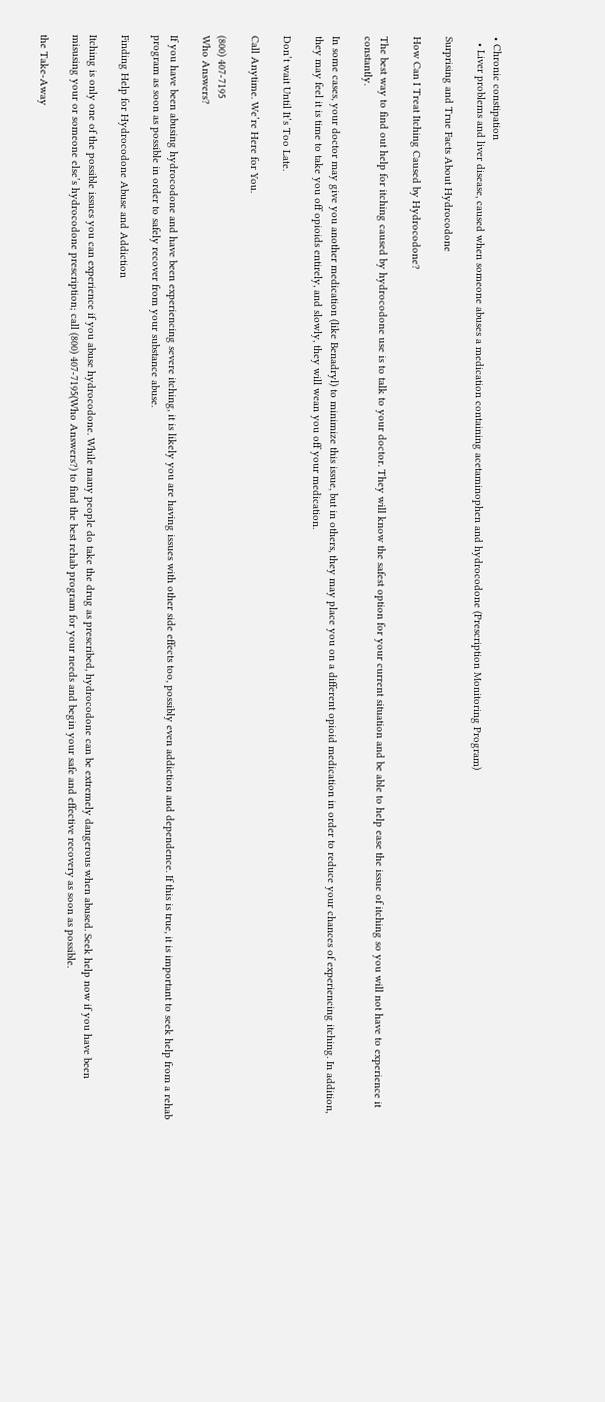• Chronic constipation
  • Liver problems and liver disease, caused when someone abuses a medication containing acetaminophen and hydrocodone (Prescription Monitoring Program)

Surprising and True Facts About Hydrocodone

How Can I Treat Itching Caused by Hydrocodone?

The best way to find out help for itching caused by hydrocodone use is to talk to your doctor. They will know the safest option for your current situation and be able to help ease the issue of itching so you will not have to experience it constantly.

In some cases, your doctor may give you another medication (like Benadryl) to minimize this issue, but in others, they may place you on a different opioid medication in order to reduce your chances of experiencing itching. In addition, they may feel it is time to take you off opioids entirely, and slowly, they will wean you off your medication.

Don’t wait Until It’s Too Late.

Call Anytime. We’re Here for You.

(800) 407-7195
Who Answers?

If you have been abusing hydrocodone and have been experiencing severe itching, it is likely you are having issues with other side effects too, possibly even addiction and dependence. If this is true, it is important to seek help from a rehab program as soon as possible in order to safely recover from your substance abuse.

Finding Help for Hydrocodone Abuse and Addiction

Itching is only one of the possible issues you can experience if you abuse hydrocodone. While many people do take the drug as prescribed, hydrocodone can be extremely dangerous when abused. Seek help now if you have been misusing your or someone else’s hydrocodone prescription; call (800) 407-7195(Who Answers?) to find the best rehab program for your needs and begin your safe and effective recovery as soon as possible.

the Take-Away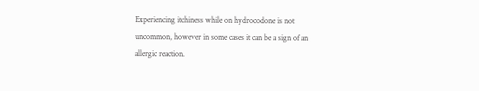Experiencing itchiness while on hydrocodone is not uncommon, however in some cases it can be a sign of an allergic reaction.